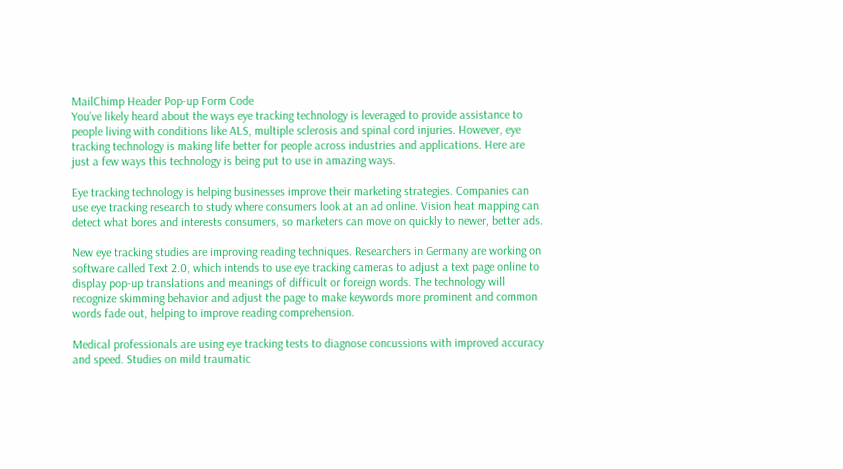MailChimp Header Pop-up Form Code
You’ve likely heard about the ways eye tracking technology is leveraged to provide assistance to people living with conditions like ALS, multiple sclerosis and spinal cord injuries. However, eye tracking technology is making life better for people across industries and applications. Here are just a few ways this technology is being put to use in amazing ways.

Eye tracking technology is helping businesses improve their marketing strategies. Companies can use eye tracking research to study where consumers look at an ad online. Vision heat mapping can detect what bores and interests consumers, so marketers can move on quickly to newer, better ads.

New eye tracking studies are improving reading techniques. Researchers in Germany are working on software called Text 2.0, which intends to use eye tracking cameras to adjust a text page online to display pop-up translations and meanings of difficult or foreign words. The technology will recognize skimming behavior and adjust the page to make keywords more prominent and common words fade out, helping to improve reading comprehension.

Medical professionals are using eye tracking tests to diagnose concussions with improved accuracy and speed. Studies on mild traumatic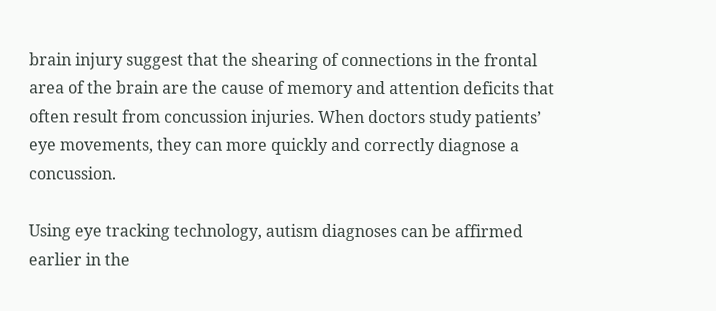brain injury suggest that the shearing of connections in the frontal area of the brain are the cause of memory and attention deficits that often result from concussion injuries. When doctors study patients’ eye movements, they can more quickly and correctly diagnose a concussion.

Using eye tracking technology, autism diagnoses can be affirmed earlier in the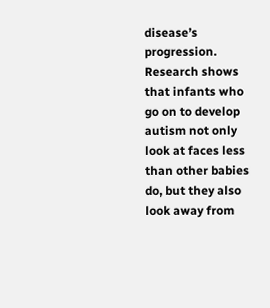disease’s progression. Research shows that infants who go on to develop autism not only look at faces less than other babies do, but they also look away from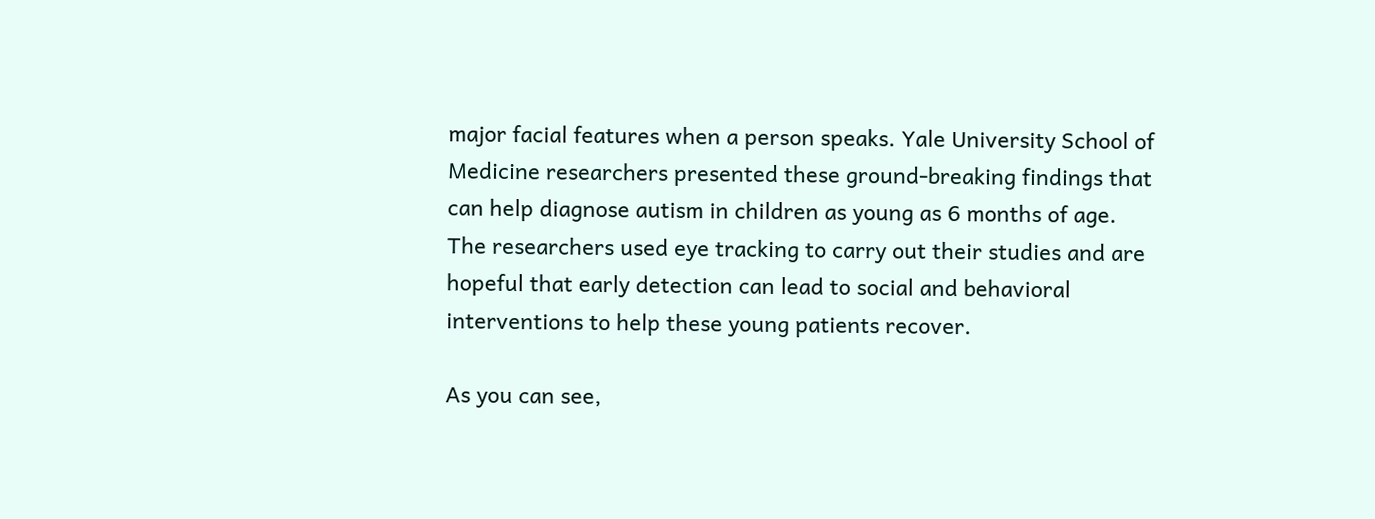major facial features when a person speaks. Yale University School of Medicine researchers presented these ground-breaking findings that can help diagnose autism in children as young as 6 months of age. The researchers used eye tracking to carry out their studies and are hopeful that early detection can lead to social and behavioral interventions to help these young patients recover.

As you can see,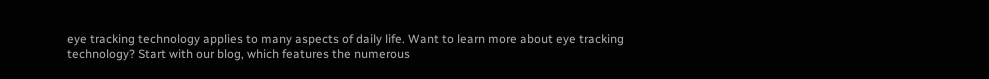eye tracking technology applies to many aspects of daily life. Want to learn more about eye tracking technology? Start with our blog, which features the numerous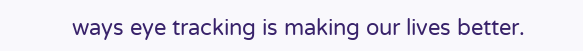ways eye tracking is making our lives better.